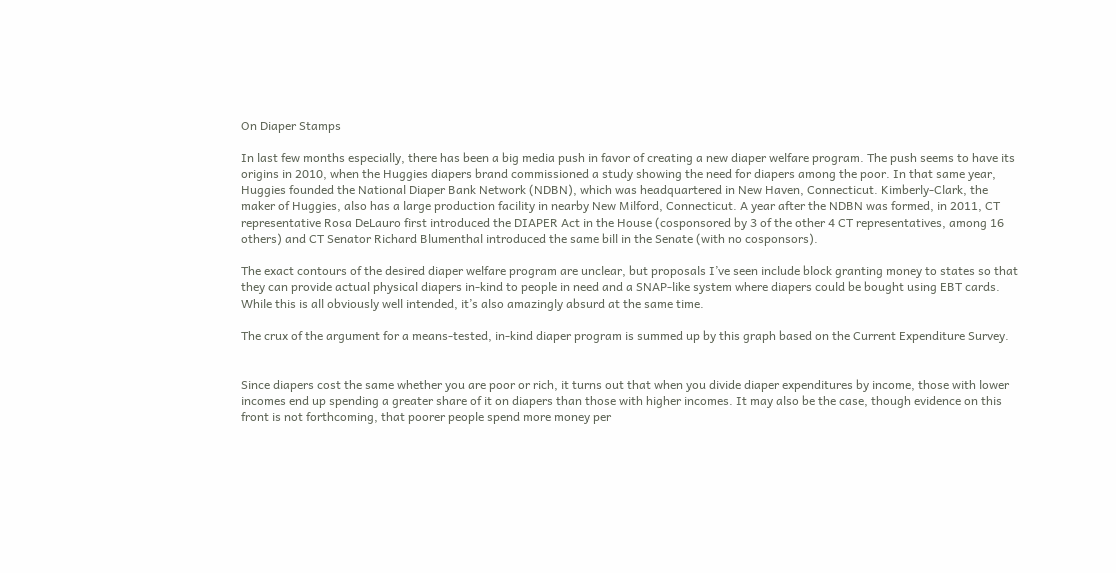On Diaper Stamps

In last few months especially, there has been a big media push in favor of creating a new diaper welfare program. The push seems to have its origins in 2010, when the Huggies diapers brand commissioned a study showing the need for diapers among the poor. In that same year, Huggies founded the National Diaper Bank Network (NDBN), which was headquartered in New Haven, Connecticut. Kimberly-Clark, the maker of Huggies, also has a large production facility in nearby New Milford, Connecticut. A year after the NDBN was formed, in 2011, CT representative Rosa DeLauro first introduced the DIAPER Act in the House (cosponsored by 3 of the other 4 CT representatives, among 16 others) and CT Senator Richard Blumenthal introduced the same bill in the Senate (with no cosponsors).

The exact contours of the desired diaper welfare program are unclear, but proposals I’ve seen include block granting money to states so that they can provide actual physical diapers in-kind to people in need and a SNAP-like system where diapers could be bought using EBT cards. While this is all obviously well intended, it’s also amazingly absurd at the same time.

The crux of the argument for a means-tested, in-kind diaper program is summed up by this graph based on the Current Expenditure Survey.


Since diapers cost the same whether you are poor or rich, it turns out that when you divide diaper expenditures by income, those with lower incomes end up spending a greater share of it on diapers than those with higher incomes. It may also be the case, though evidence on this front is not forthcoming, that poorer people spend more money per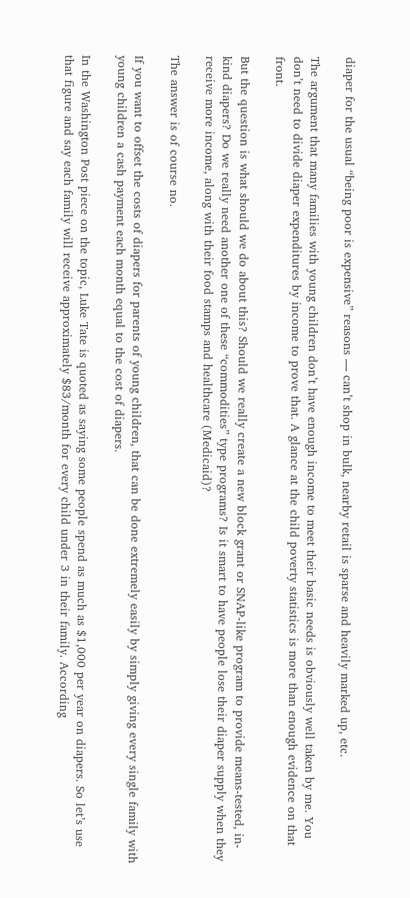diaper for the usual “being poor is expensive” reasons — can’t shop in bulk, nearby retail is sparse and heavily marked up, etc.

The argument that many families with young children don’t have enough income to meet their basic needs is obviously well taken by me. You don’t need to divide diaper expenditures by income to prove that. A glance at the child poverty statistics is more than enough evidence on that front.

But the question is what should we do about this? Should we really create a new block grant or SNAP-like program to provide means-tested, in-kind diapers? Do we really need another one of these “commodities” type programs? Is it smart to have people lose their diaper supply when they receive more income, along with their food stamps and healthcare (Medicaid)?

The answer is of course no.

If you want to offset the costs of diapers for parents of young children, that can be done extremely easily by simply giving every single family with young children a cash payment each month equal to the cost of diapers.

In the Washington Post piece on the topic, Luke Tate is quoted as saying some people spend as much as $1,000 per year on diapers. So let’s use that figure and say each family will receive approximately $83/month for every child under 3 in their family. According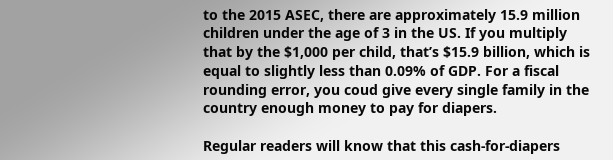to the 2015 ASEC, there are approximately 15.9 million children under the age of 3 in the US. If you multiply that by the $1,000 per child, that’s $15.9 billion, which is equal to slightly less than 0.09% of GDP. For a fiscal rounding error, you coud give every single family in the country enough money to pay for diapers.

Regular readers will know that this cash-for-diapers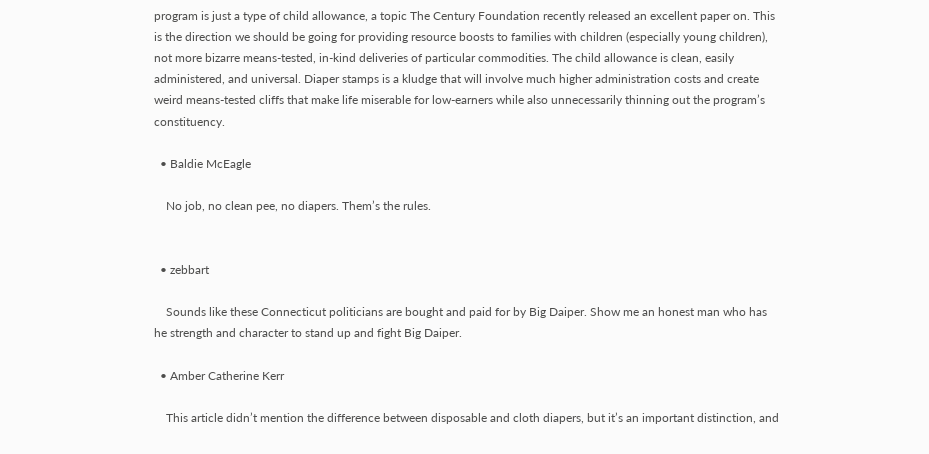program is just a type of child allowance, a topic The Century Foundation recently released an excellent paper on. This is the direction we should be going for providing resource boosts to families with children (especially young children), not more bizarre means-tested, in-kind deliveries of particular commodities. The child allowance is clean, easily administered, and universal. Diaper stamps is a kludge that will involve much higher administration costs and create weird means-tested cliffs that make life miserable for low-earners while also unnecessarily thinning out the program’s constituency.

  • Baldie McEagle

    No job, no clean pee, no diapers. Them’s the rules.


  • zebbart

    Sounds like these Connecticut politicians are bought and paid for by Big Daiper. Show me an honest man who has he strength and character to stand up and fight Big Daiper.

  • Amber Catherine Kerr

    This article didn’t mention the difference between disposable and cloth diapers, but it’s an important distinction, and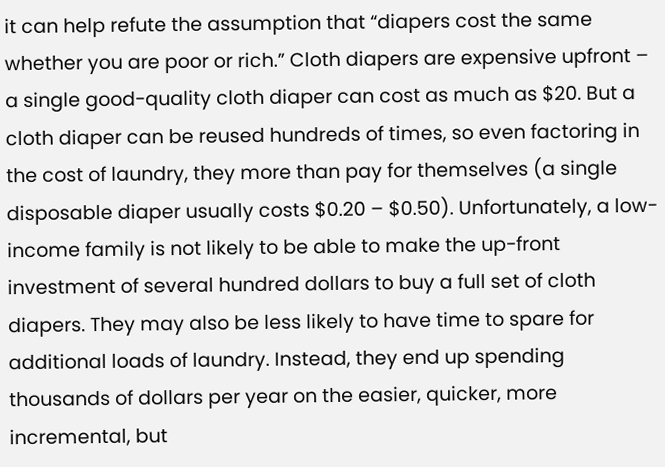it can help refute the assumption that “diapers cost the same whether you are poor or rich.” Cloth diapers are expensive upfront – a single good-quality cloth diaper can cost as much as $20. But a cloth diaper can be reused hundreds of times, so even factoring in the cost of laundry, they more than pay for themselves (a single disposable diaper usually costs $0.20 – $0.50). Unfortunately, a low-income family is not likely to be able to make the up-front investment of several hundred dollars to buy a full set of cloth diapers. They may also be less likely to have time to spare for additional loads of laundry. Instead, they end up spending thousands of dollars per year on the easier, quicker, more incremental, but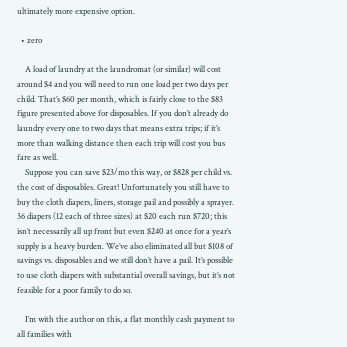ultimately more expensive option.

  • zero

    A load of laundry at the laundromat (or similar) will cost around $4 and you will need to run one load per two days per child. That’s $60 per month, which is fairly close to the $83 figure presented above for disposables. If you don’t already do laundry every one to two days that means extra trips; if it’s more than walking distance then each trip will cost you bus fare as well.
    Suppose you can save $23/mo this way, or $828 per child vs. the cost of disposables. Great! Unfortunately you still have to buy the cloth diapers, liners, storage pail and possibly a sprayer. 36 diapers (12 each of three sizes) at $20 each run $720; this isn’t necessarily all up front but even $240 at once for a year’s supply is a heavy burden. We’ve also eliminated all but $108 of savings vs. disposables and we still don’t have a pail. It’s possible to use cloth diapers with substantial overall savings, but it’s not feasible for a poor family to do so.

    I’m with the author on this, a flat monthly cash payment to all families with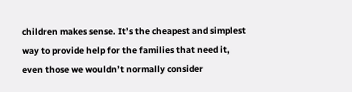children makes sense. It’s the cheapest and simplest way to provide help for the families that need it, even those we wouldn’t normally consider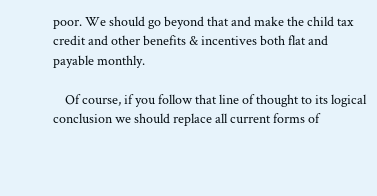poor. We should go beyond that and make the child tax credit and other benefits & incentives both flat and payable monthly.

    Of course, if you follow that line of thought to its logical conclusion we should replace all current forms of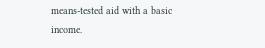means-tested aid with a basic income.